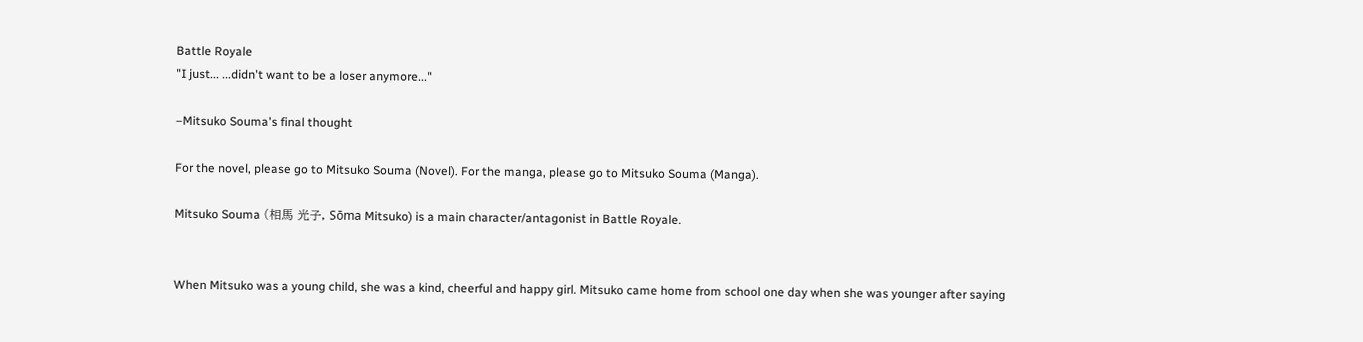Battle Royale
"I just... ...didn't want to be a loser anymore..."

–Mitsuko Souma's final thought

For the novel, please go to Mitsuko Souma (Novel). For the manga, please go to Mitsuko Souma (Manga).

Mitsuko Souma (相馬 光子, Sōma Mitsuko) is a main character/antagonist in Battle Royale.


When Mitsuko was a young child, she was a kind, cheerful and happy girl. Mitsuko came home from school one day when she was younger after saying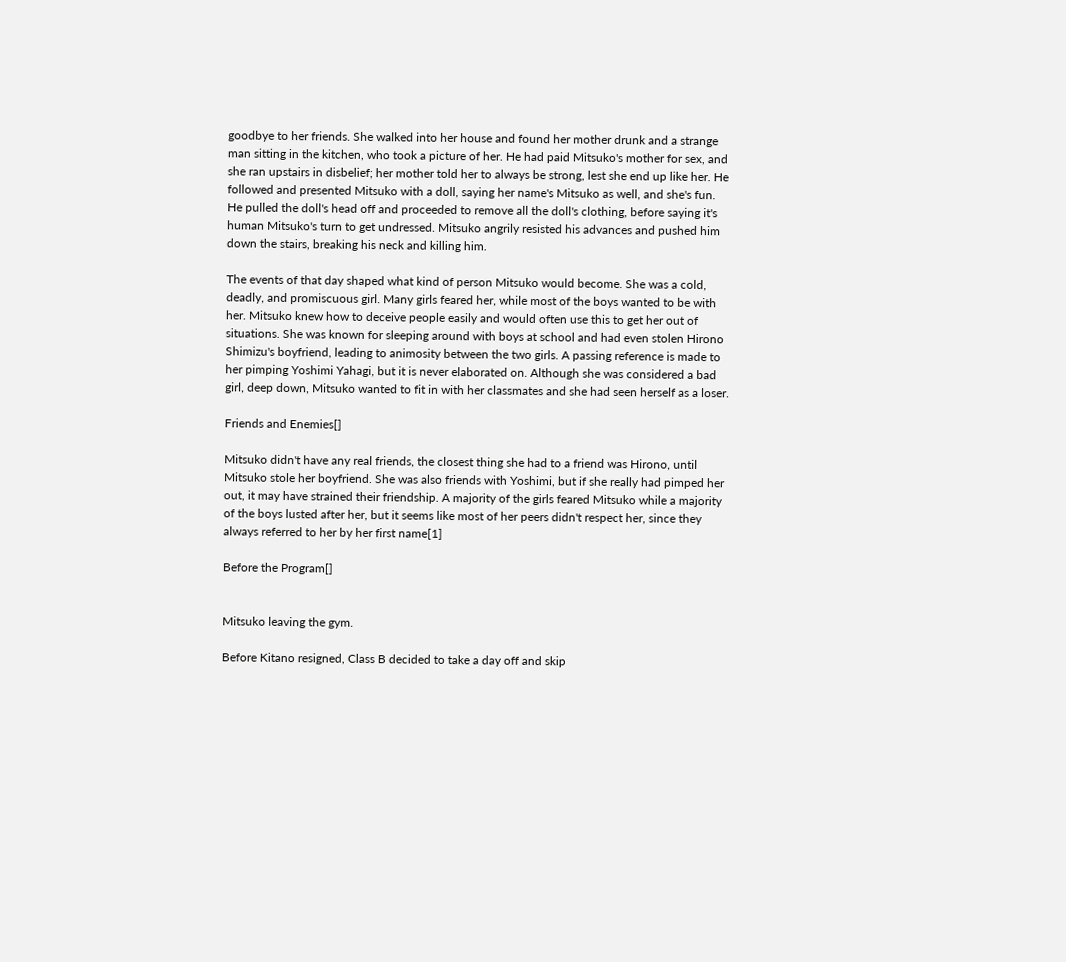goodbye to her friends. She walked into her house and found her mother drunk and a strange man sitting in the kitchen, who took a picture of her. He had paid Mitsuko's mother for sex, and she ran upstairs in disbelief; her mother told her to always be strong, lest she end up like her. He followed and presented Mitsuko with a doll, saying her name's Mitsuko as well, and she's fun. He pulled the doll's head off and proceeded to remove all the doll's clothing, before saying it's human Mitsuko's turn to get undressed. Mitsuko angrily resisted his advances and pushed him down the stairs, breaking his neck and killing him.

The events of that day shaped what kind of person Mitsuko would become. She was a cold, deadly, and promiscuous girl. Many girls feared her, while most of the boys wanted to be with her. Mitsuko knew how to deceive people easily and would often use this to get her out of situations. She was known for sleeping around with boys at school and had even stolen Hirono Shimizu's boyfriend, leading to animosity between the two girls. A passing reference is made to her pimping Yoshimi Yahagi, but it is never elaborated on. Although she was considered a bad girl, deep down, Mitsuko wanted to fit in with her classmates and she had seen herself as a loser.

Friends and Enemies[]

Mitsuko didn't have any real friends, the closest thing she had to a friend was Hirono, until Mitsuko stole her boyfriend. She was also friends with Yoshimi, but if she really had pimped her out, it may have strained their friendship. A majority of the girls feared Mitsuko while a majority of the boys lusted after her, but it seems like most of her peers didn't respect her, since they always referred to her by her first name[1]

Before the Program[]


Mitsuko leaving the gym.

Before Kitano resigned, Class B decided to take a day off and skip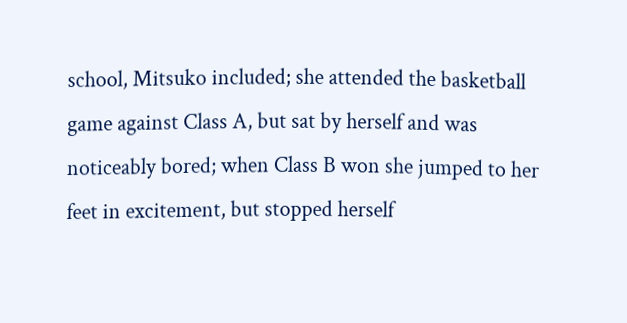school, Mitsuko included; she attended the basketball game against Class A, but sat by herself and was noticeably bored; when Class B won she jumped to her feet in excitement, but stopped herself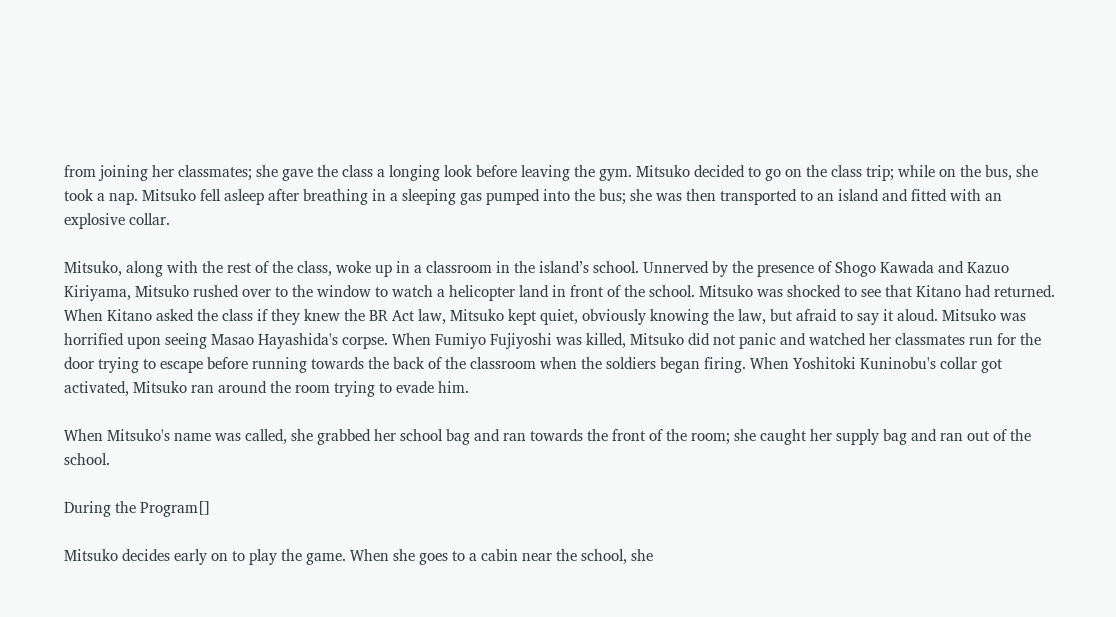from joining her classmates; she gave the class a longing look before leaving the gym. Mitsuko decided to go on the class trip; while on the bus, she took a nap. Mitsuko fell asleep after breathing in a sleeping gas pumped into the bus; she was then transported to an island and fitted with an explosive collar.

Mitsuko, along with the rest of the class, woke up in a classroom in the island’s school. Unnerved by the presence of Shogo Kawada and Kazuo Kiriyama, Mitsuko rushed over to the window to watch a helicopter land in front of the school. Mitsuko was shocked to see that Kitano had returned. When Kitano asked the class if they knew the BR Act law, Mitsuko kept quiet, obviously knowing the law, but afraid to say it aloud. Mitsuko was horrified upon seeing Masao Hayashida's corpse. When Fumiyo Fujiyoshi was killed, Mitsuko did not panic and watched her classmates run for the door trying to escape before running towards the back of the classroom when the soldiers began firing. When Yoshitoki Kuninobu's collar got activated, Mitsuko ran around the room trying to evade him.

When Mitsuko's name was called, she grabbed her school bag and ran towards the front of the room; she caught her supply bag and ran out of the school.

During the Program[]

Mitsuko decides early on to play the game. When she goes to a cabin near the school, she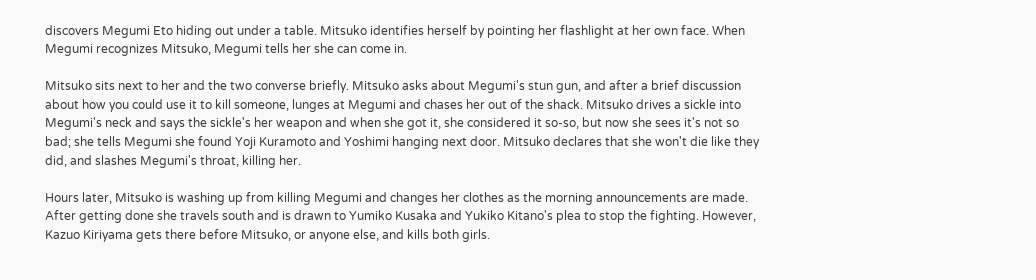discovers Megumi Eto hiding out under a table. Mitsuko identifies herself by pointing her flashlight at her own face. When Megumi recognizes Mitsuko, Megumi tells her she can come in.

Mitsuko sits next to her and the two converse briefly. Mitsuko asks about Megumi's stun gun, and after a brief discussion about how you could use it to kill someone, lunges at Megumi and chases her out of the shack. Mitsuko drives a sickle into Megumi's neck and says the sickle's her weapon and when she got it, she considered it so-so, but now she sees it's not so bad; she tells Megumi she found Yoji Kuramoto and Yoshimi hanging next door. Mitsuko declares that she won't die like they did, and slashes Megumi's throat, killing her.

Hours later, Mitsuko is washing up from killing Megumi and changes her clothes as the morning announcements are made. After getting done she travels south and is drawn to Yumiko Kusaka and Yukiko Kitano's plea to stop the fighting. However, Kazuo Kiriyama gets there before Mitsuko, or anyone else, and kills both girls.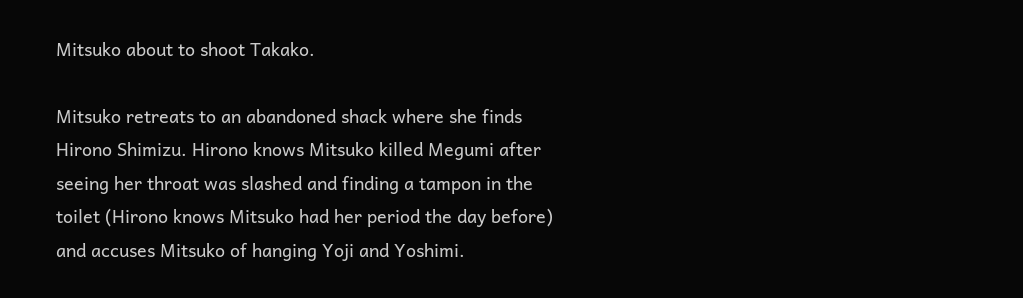Mitsuko about to shoot Takako.

Mitsuko retreats to an abandoned shack where she finds Hirono Shimizu. Hirono knows Mitsuko killed Megumi after seeing her throat was slashed and finding a tampon in the toilet (Hirono knows Mitsuko had her period the day before) and accuses Mitsuko of hanging Yoji and Yoshimi.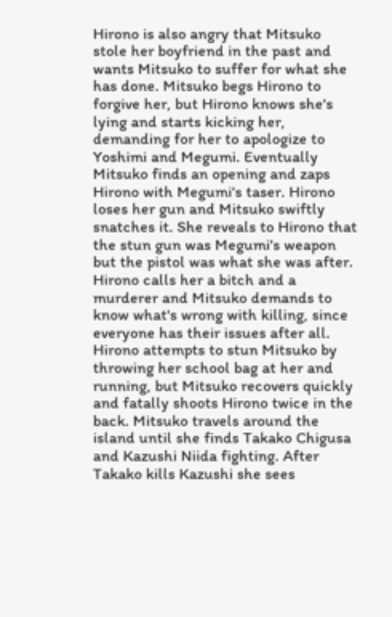Hirono is also angry that Mitsuko stole her boyfriend in the past and wants Mitsuko to suffer for what she has done. Mitsuko begs Hirono to forgive her, but Hirono knows she's lying and starts kicking her, demanding for her to apologize to Yoshimi and Megumi. Eventually Mitsuko finds an opening and zaps Hirono with Megumi's taser. Hirono loses her gun and Mitsuko swiftly snatches it. She reveals to Hirono that the stun gun was Megumi's weapon but the pistol was what she was after. Hirono calls her a bitch and a murderer and Mitsuko demands to know what's wrong with killing, since everyone has their issues after all. Hirono attempts to stun Mitsuko by throwing her school bag at her and running, but Mitsuko recovers quickly and fatally shoots Hirono twice in the back. Mitsuko travels around the island until she finds Takako Chigusa and Kazushi Niida fighting. After Takako kills Kazushi she sees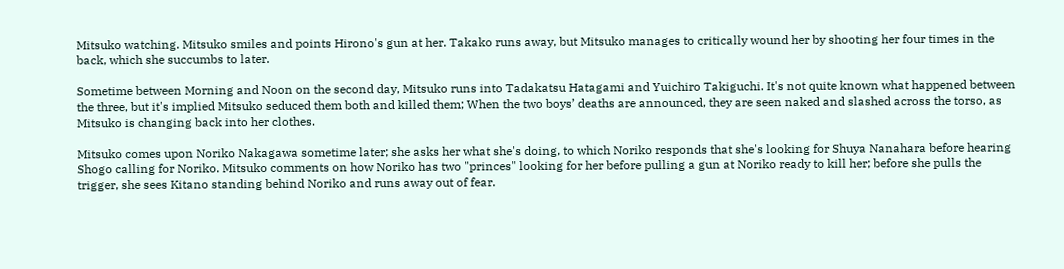Mitsuko watching. Mitsuko smiles and points Hirono's gun at her. Takako runs away, but Mitsuko manages to critically wound her by shooting her four times in the back, which she succumbs to later.

Sometime between Morning and Noon on the second day, Mitsuko runs into Tadakatsu Hatagami and Yuichiro Takiguchi. It's not quite known what happened between the three, but it's implied Mitsuko seduced them both and killed them; When the two boys’ deaths are announced, they are seen naked and slashed across the torso, as Mitsuko is changing back into her clothes.

Mitsuko comes upon Noriko Nakagawa sometime later; she asks her what she's doing, to which Noriko responds that she's looking for Shuya Nanahara before hearing Shogo calling for Noriko. Mitsuko comments on how Noriko has two "princes" looking for her before pulling a gun at Noriko ready to kill her; before she pulls the trigger, she sees Kitano standing behind Noriko and runs away out of fear.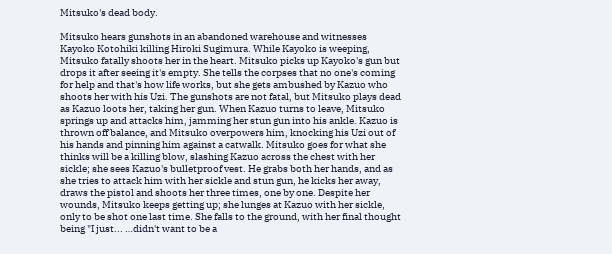Mitsuko's dead body.

Mitsuko hears gunshots in an abandoned warehouse and witnesses Kayoko Kotohiki killing Hiroki Sugimura. While Kayoko is weeping, Mitsuko fatally shoots her in the heart. Mitsuko picks up Kayoko's gun but drops it after seeing it's empty. She tells the corpses that no one's coming for help and that's how life works, but she gets ambushed by Kazuo who shoots her with his Uzi. The gunshots are not fatal, but Mitsuko plays dead as Kazuo loots her, taking her gun. When Kazuo turns to leave, Mitsuko springs up and attacks him, jamming her stun gun into his ankle. Kazuo is thrown off balance, and Mitsuko overpowers him, knocking his Uzi out of his hands and pinning him against a catwalk. Mitsuko goes for what she thinks will be a killing blow, slashing Kazuo across the chest with her sickle; she sees Kazuo's bulletproof vest. He grabs both her hands, and as she tries to attack him with her sickle and stun gun, he kicks her away, draws the pistol and shoots her three times, one by one. Despite her wounds, Mitsuko keeps getting up; she lunges at Kazuo with her sickle, only to be shot one last time. She falls to the ground, with her final thought being "I just... …didn't want to be a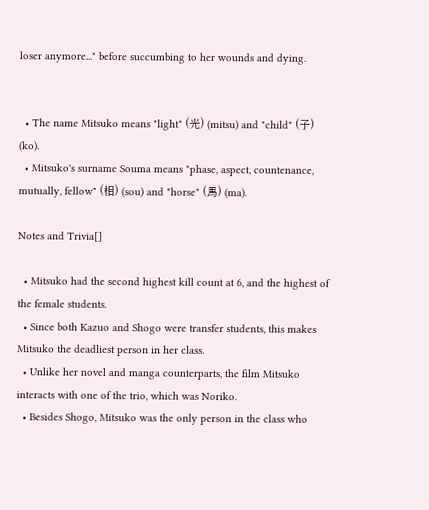loser anymore..." before succumbing to her wounds and dying.


  • The name Mitsuko means "light" (光) (mitsu) and "child" (子) (ko).
  • Mitsuko's surname Souma means "phase, aspect, countenance, mutually, fellow" (相) (sou) and "horse" (馬) (ma).

Notes and Trivia[]

  • Mitsuko had the second highest kill count at 6, and the highest of the female students.
  • Since both Kazuo and Shogo were transfer students, this makes Mitsuko the deadliest person in her class.
  • Unlike her novel and manga counterparts, the film Mitsuko interacts with one of the trio, which was Noriko.
  • Besides Shogo, Mitsuko was the only person in the class who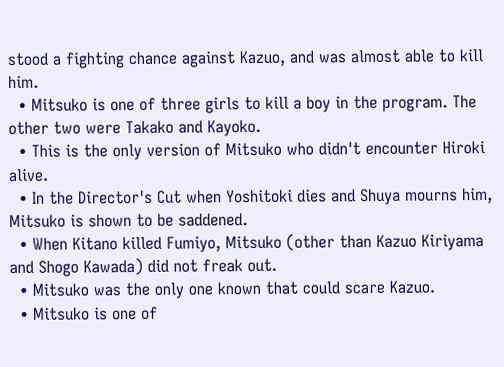stood a fighting chance against Kazuo, and was almost able to kill him.
  • Mitsuko is one of three girls to kill a boy in the program. The other two were Takako and Kayoko.
  • This is the only version of Mitsuko who didn't encounter Hiroki alive.
  • In the Director's Cut when Yoshitoki dies and Shuya mourns him, Mitsuko is shown to be saddened.
  • When Kitano killed Fumiyo, Mitsuko (other than Kazuo Kiriyama and Shogo Kawada) did not freak out.
  • Mitsuko was the only one known that could scare Kazuo.
  • Mitsuko is one of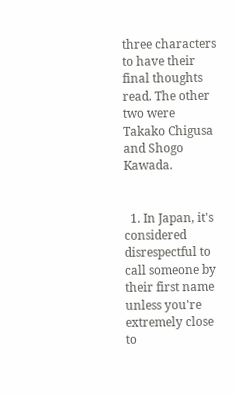three characters to have their final thoughts read. The other two were Takako Chigusa and Shogo Kawada.


  1. In Japan, it's considered disrespectful to call someone by their first name unless you're extremely close to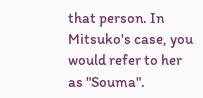that person. In Mitsuko's case, you would refer to her as "Souma".